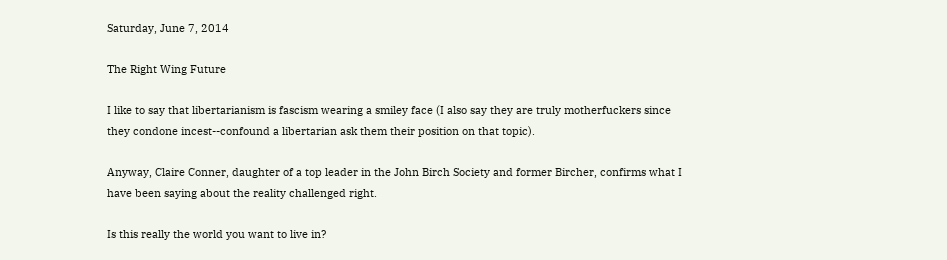Saturday, June 7, 2014

The Right Wing Future

I like to say that libertarianism is fascism wearing a smiley face (I also say they are truly motherfuckers since they condone incest--confound a libertarian ask them their position on that topic).

Anyway, Claire Conner, daughter of a top leader in the John Birch Society and former Bircher, confirms what I have been saying about the reality challenged right.

Is this really the world you want to live in?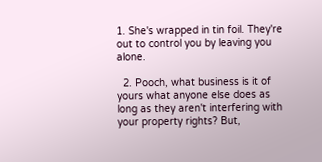1. She's wrapped in tin foil. They're out to control you by leaving you alone.

  2. Pooch, what business is it of yours what anyone else does as long as they aren't interfering with your property rights? But,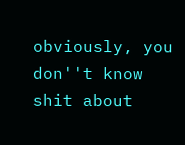obviously, you don''t know shit about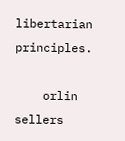libertarian principles.

    orlin sellers